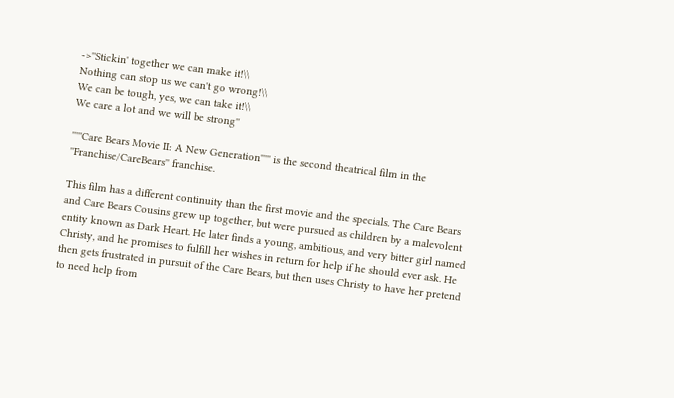->''Stickin' together we can make it!\\
Nothing can stop us we can't go wrong!\\
We can be tough, yes, we can take it!\\
We care a lot and we will be strong''

'''''Care Bears Movie II: A New Generation''''' is the second theatrical film in the ''Franchise/CareBears'' franchise.

This film has a different continuity than the first movie and the specials. The Care Bears and Care Bears Cousins grew up together, but were pursued as children by a malevolent entity known as Dark Heart. He later finds a young, ambitious, and very bitter girl named Christy, and he promises to fulfill her wishes in return for help if he should ever ask. He then gets frustrated in pursuit of the Care Bears, but then uses Christy to have her pretend to need help from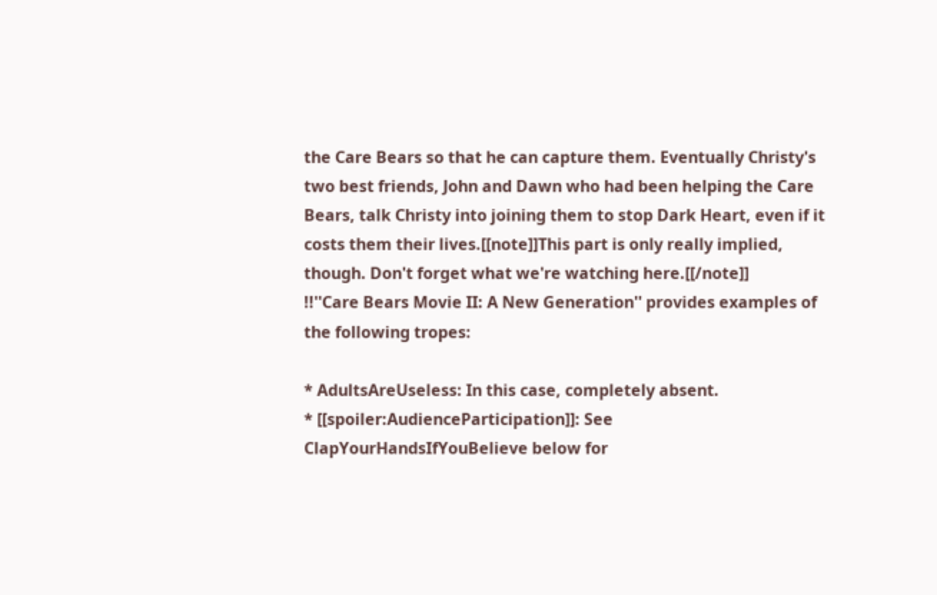the Care Bears so that he can capture them. Eventually Christy's two best friends, John and Dawn who had been helping the Care Bears, talk Christy into joining them to stop Dark Heart, even if it costs them their lives.[[note]]This part is only really implied, though. Don't forget what we're watching here.[[/note]]
!!''Care Bears Movie II: A New Generation'' provides examples of the following tropes:

* AdultsAreUseless: In this case, completely absent.
* [[spoiler:AudienceParticipation]]: See ClapYourHandsIfYouBelieve below for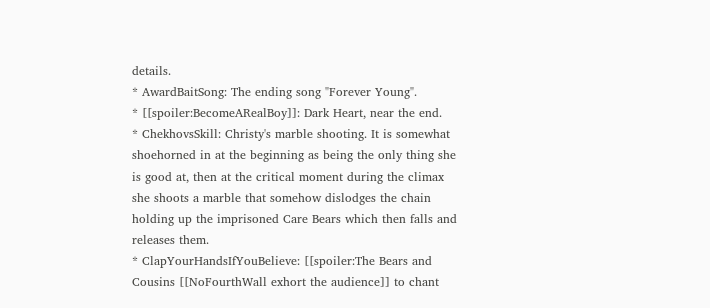details.
* AwardBaitSong: The ending song "Forever Young".
* [[spoiler:BecomeARealBoy]]: Dark Heart, near the end.
* ChekhovsSkill: Christy's marble shooting. It is somewhat shoehorned in at the beginning as being the only thing she is good at, then at the critical moment during the climax she shoots a marble that somehow dislodges the chain holding up the imprisoned Care Bears which then falls and releases them.
* ClapYourHandsIfYouBelieve: [[spoiler:The Bears and Cousins [[NoFourthWall exhort the audience]] to chant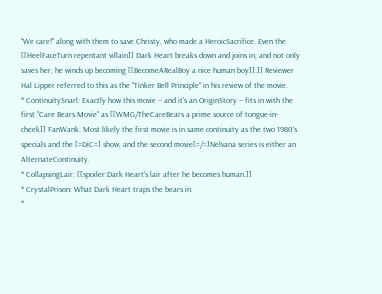"We care!" along with them to save Christy, who made a HeroicSacrifice. Even the [[HeelFaceTurn repentant villain]] Dark Heart breaks down and joins in, and not only saves her, he winds up becoming [[BecomeARealBoy a nice human boy]].]] Reviewer Hal Lipper referred to this as the "Tinker Bell Principle" in his review of the movie.
* ContinuitySnarl: Exactly how this movie -- and it's an OriginStory -- fits in with the first ''Care Bears Movie'' as [[WMG/TheCareBears a prime source of tongue-in-cheek]] FanWank. Most likely the first movie is in same continuity as the two 1980's specials and the [=DiC=] show, and the second movie[=/=]Nelvana series is either an AlternateContinuity.
* CollapsingLair: [[spoiler:Dark Heart's lair after he becomes human.]]
* CrystalPrison: What Dark Heart traps the bears in.
*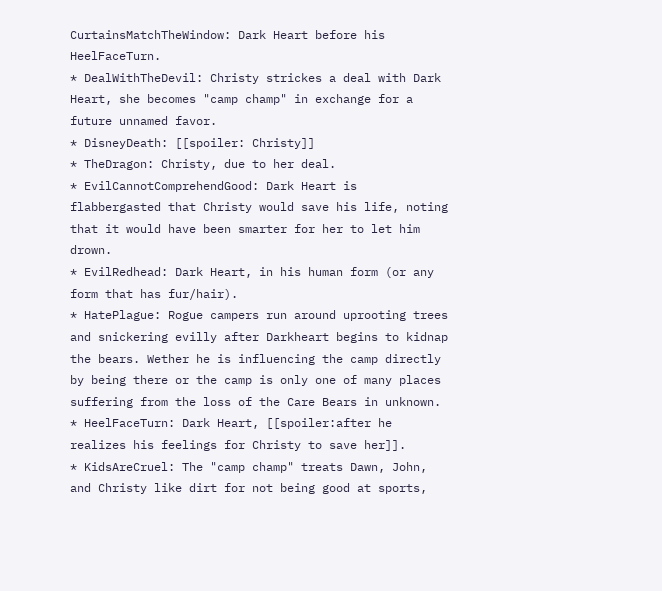CurtainsMatchTheWindow: Dark Heart before his HeelFaceTurn.
* DealWithTheDevil: Christy strickes a deal with Dark Heart, she becomes "camp champ" in exchange for a future unnamed favor.
* DisneyDeath: [[spoiler: Christy]]
* TheDragon: Christy, due to her deal.
* EvilCannotComprehendGood: Dark Heart is flabbergasted that Christy would save his life, noting that it would have been smarter for her to let him drown.
* EvilRedhead: Dark Heart, in his human form (or any form that has fur/hair).
* HatePlague: Rogue campers run around uprooting trees and snickering evilly after Darkheart begins to kidnap the bears. Wether he is influencing the camp directly by being there or the camp is only one of many places suffering from the loss of the Care Bears in unknown.
* HeelFaceTurn: Dark Heart, [[spoiler:after he realizes his feelings for Christy to save her]].
* KidsAreCruel: The "camp champ" treats Dawn, John, and Christy like dirt for not being good at sports,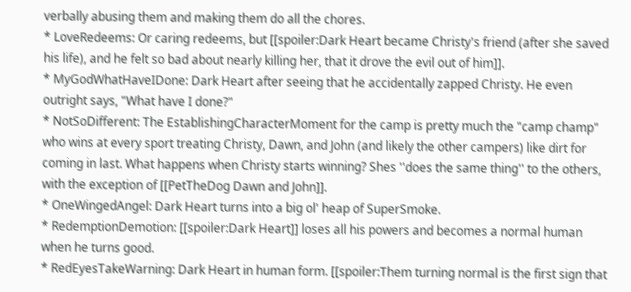verbally abusing them and making them do all the chores.
* LoveRedeems: Or caring redeems, but [[spoiler:Dark Heart became Christy's friend (after she saved his life), and he felt so bad about nearly killing her, that it drove the evil out of him]].
* MyGodWhatHaveIDone: Dark Heart after seeing that he accidentally zapped Christy. He even outright says, "What have I done?"
* NotSoDifferent: The EstablishingCharacterMoment for the camp is pretty much the "camp champ" who wins at every sport treating Christy, Dawn, and John (and likely the other campers) like dirt for coming in last. What happens when Christy starts winning? Shes ''does the same thing'' to the others, with the exception of [[PetTheDog Dawn and John]].
* OneWingedAngel: Dark Heart turns into a big ol' heap of SuperSmoke.
* RedemptionDemotion: [[spoiler:Dark Heart]] loses all his powers and becomes a normal human when he turns good.
* RedEyesTakeWarning: Dark Heart in human form. [[spoiler:Them turning normal is the first sign that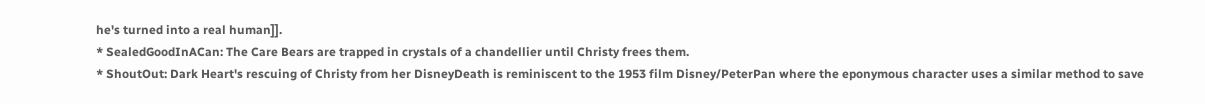he's turned into a real human]].
* SealedGoodInACan: The Care Bears are trapped in crystals of a chandellier until Christy frees them.
* ShoutOut: Dark Heart's rescuing of Christy from her DisneyDeath is reminiscent to the 1953 film Disney/PeterPan where the eponymous character uses a similar method to save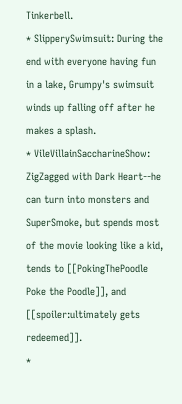Tinkerbell.
* SlipperySwimsuit: During the end with everyone having fun in a lake, Grumpy's swimsuit winds up falling off after he makes a splash.
* VileVillainSaccharineShow: ZigZagged with Dark Heart--he can turn into monsters and SuperSmoke, but spends most of the movie looking like a kid, tends to [[PokingThePoodle Poke the Poodle]], and [[spoiler:ultimately gets redeemed]].
*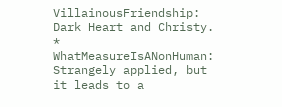VillainousFriendship: Dark Heart and Christy.
* WhatMeasureIsANonHuman: Strangely applied, but it leads to a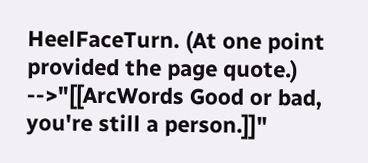HeelFaceTurn. (At one point provided the page quote.)
-->"[[ArcWords Good or bad, you're still a person.]]"